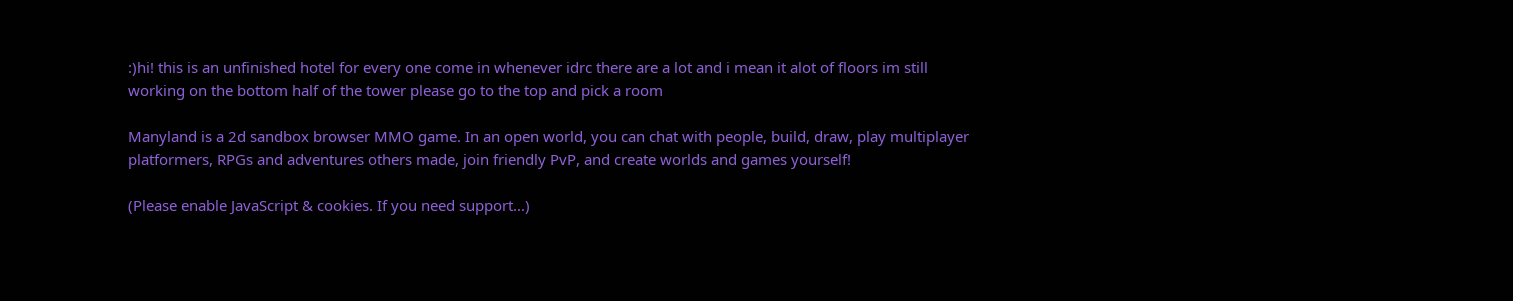:)hi! this is an unfinished hotel for every one come in whenever idrc there are a lot and i mean it alot of floors im still working on the bottom half of the tower please go to the top and pick a room

Manyland is a 2d sandbox browser MMO game. In an open world, you can chat with people, build, draw, play multiplayer platformers, RPGs and adventures others made, join friendly PvP, and create worlds and games yourself!

(Please enable JavaScript & cookies. If you need support...)